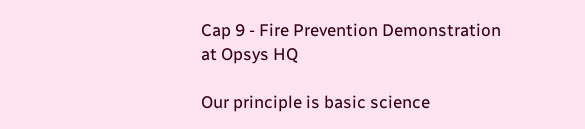Cap 9 - Fire Prevention Demonstration at Opsys HQ

Our principle is basic science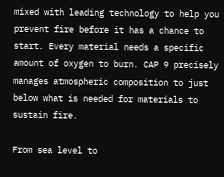mixed with leading technology to help you prevent fire before it has a chance to start. Every material needs a specific amount of oxygen to burn. CAP 9 precisely manages atmospheric composition to just below what is needed for materials to sustain fire.

From sea level to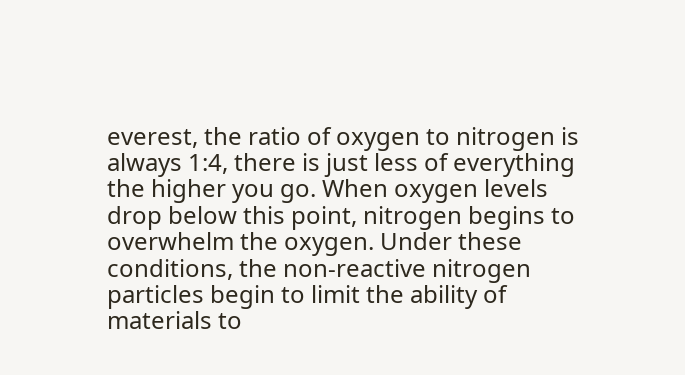everest, the ratio of oxygen to nitrogen is always 1:4, there is just less of everything the higher you go. When oxygen levels drop below this point, nitrogen begins to overwhelm the oxygen. Under these conditions, the non-reactive nitrogen particles begin to limit the ability of materials to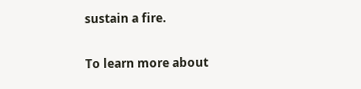sustain a fire.

To learn more about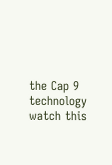the Cap 9 technology watch this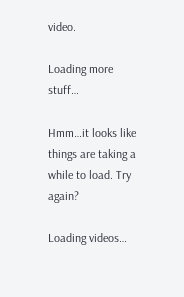video.

Loading more stuff…

Hmm…it looks like things are taking a while to load. Try again?

Loading videos…